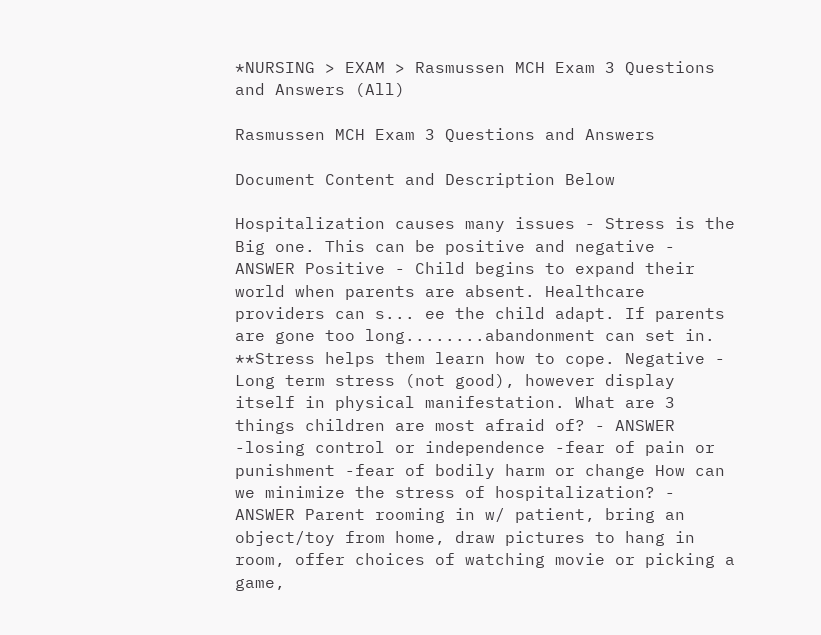*NURSING > EXAM > Rasmussen MCH Exam 3 Questions and Answers (All)

Rasmussen MCH Exam 3 Questions and Answers

Document Content and Description Below

Hospitalization causes many issues - Stress is the Big one. This can be positive and negative - ANSWER Positive - Child begins to expand their world when parents are absent. Healthcare providers can s... ee the child adapt. If parents are gone too long........abandonment can set in. **Stress helps them learn how to cope. Negative - Long term stress (not good), however display itself in physical manifestation. What are 3 things children are most afraid of? - ANSWER -losing control or independence -fear of pain or punishment -fear of bodily harm or change How can we minimize the stress of hospitalization? - ANSWER Parent rooming in w/ patient, bring an object/toy from home, draw pictures to hang in room, offer choices of watching movie or picking a game,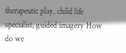therapeutic play, child life specialist, guided imagery How do we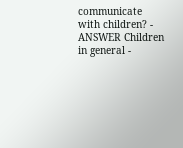communicate with children? - ANSWER Children in general -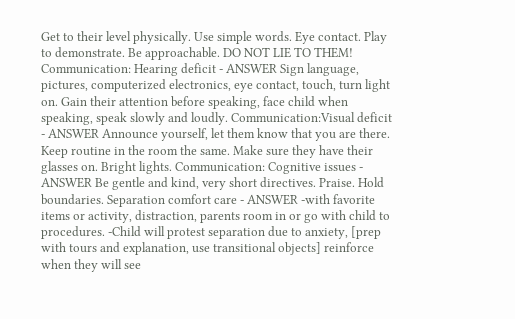Get to their level physically. Use simple words. Eye contact. Play to demonstrate. Be approachable. DO NOT LIE TO THEM! Communication: Hearing deficit - ANSWER Sign language, pictures, computerized electronics, eye contact, touch, turn light on. Gain their attention before speaking, face child when speaking, speak slowly and loudly. Communication:Visual deficit - ANSWER Announce yourself, let them know that you are there. Keep routine in the room the same. Make sure they have their glasses on. Bright lights. Communication: Cognitive issues - ANSWER Be gentle and kind, very short directives. Praise. Hold boundaries. Separation comfort care - ANSWER -with favorite items or activity, distraction, parents room in or go with child to procedures. -Child will protest separation due to anxiety, [prep with tours and explanation, use transitional objects] reinforce when they will see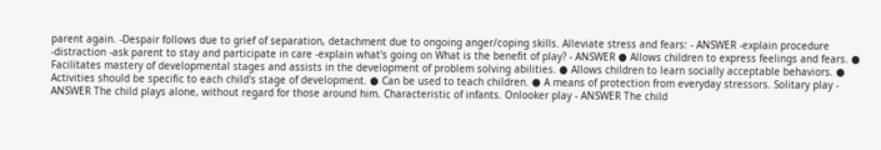parent again. -Despair follows due to grief of separation, detachment due to ongoing anger/coping skills. Alleviate stress and fears: - ANSWER -explain procedure -distraction -ask parent to stay and participate in care -explain what's going on What is the benefit of play? - ANSWER ● Allows children to express feelings and fears. ● Facilitates mastery of developmental stages and assists in the development of problem solving abilities. ● Allows children to learn socially acceptable behaviors. ● Activities should be specific to each child's stage of development. ● Can be used to teach children. ● A means of protection from everyday stressors. Solitary play - ANSWER The child plays alone, without regard for those around him. Characteristic of infants. Onlooker play - ANSWER The child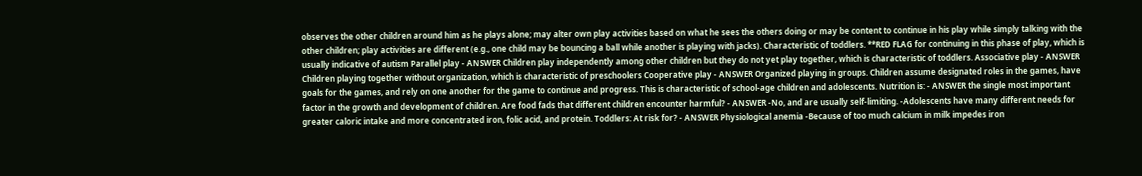observes the other children around him as he plays alone; may alter own play activities based on what he sees the others doing or may be content to continue in his play while simply talking with the other children; play activities are different (e.g., one child may be bouncing a ball while another is playing with jacks). Characteristic of toddlers. **RED FLAG for continuing in this phase of play, which is usually indicative of autism Parallel play - ANSWER Children play independently among other children but they do not yet play together, which is characteristic of toddlers. Associative play - ANSWER Children playing together without organization, which is characteristic of preschoolers Cooperative play - ANSWER Organized playing in groups. Children assume designated roles in the games, have goals for the games, and rely on one another for the game to continue and progress. This is characteristic of school-age children and adolescents. Nutrition is: - ANSWER the single most important factor in the growth and development of children. Are food fads that different children encounter harmful? - ANSWER -No, and are usually self-limiting. -Adolescents have many different needs for greater caloric intake and more concentrated iron, folic acid, and protein. Toddlers: At risk for? - ANSWER Physiological anemia -Because of too much calcium in milk impedes iron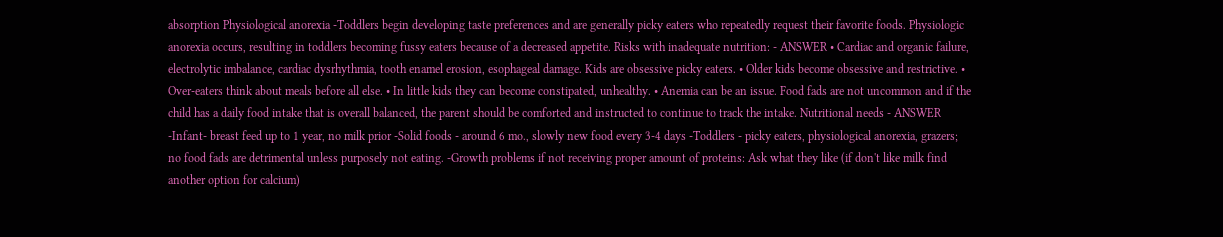absorption Physiological anorexia -Toddlers begin developing taste preferences and are generally picky eaters who repeatedly request their favorite foods. Physiologic anorexia occurs, resulting in toddlers becoming fussy eaters because of a decreased appetite. Risks with inadequate nutrition: - ANSWER • Cardiac and organic failure, electrolytic imbalance, cardiac dysrhythmia, tooth enamel erosion, esophageal damage. Kids are obsessive picky eaters. • Older kids become obsessive and restrictive. • Over-eaters think about meals before all else. • In little kids they can become constipated, unhealthy. • Anemia can be an issue. Food fads are not uncommon and if the child has a daily food intake that is overall balanced, the parent should be comforted and instructed to continue to track the intake. Nutritional needs - ANSWER -Infant- breast feed up to 1 year, no milk prior -Solid foods - around 6 mo., slowly new food every 3-4 days -Toddlers - picky eaters, physiological anorexia, grazers; no food fads are detrimental unless purposely not eating. -Growth problems if not receiving proper amount of proteins: Ask what they like (if don't like milk find another option for calcium)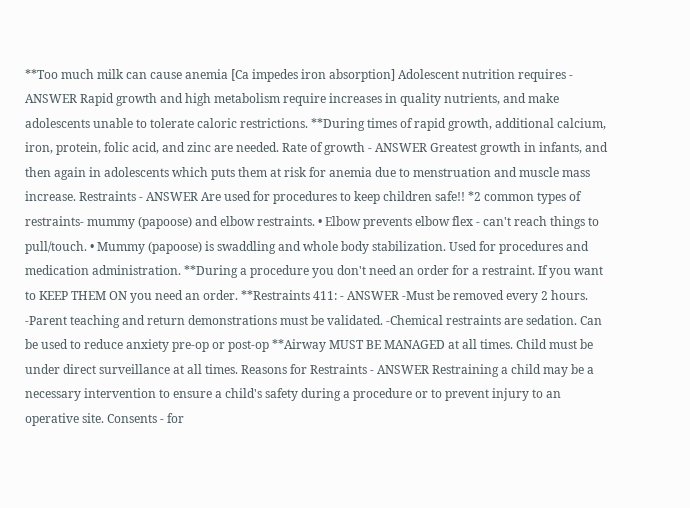**Too much milk can cause anemia [Ca impedes iron absorption] Adolescent nutrition requires - ANSWER Rapid growth and high metabolism require increases in quality nutrients, and make adolescents unable to tolerate caloric restrictions. **During times of rapid growth, additional calcium, iron, protein, folic acid, and zinc are needed. Rate of growth - ANSWER Greatest growth in infants, and then again in adolescents which puts them at risk for anemia due to menstruation and muscle mass increase. Restraints - ANSWER Are used for procedures to keep children safe!! *2 common types of restraints- mummy (papoose) and elbow restraints. • Elbow prevents elbow flex - can't reach things to pull/touch. • Mummy (papoose) is swaddling and whole body stabilization. Used for procedures and medication administration. **During a procedure you don't need an order for a restraint. If you want to KEEP THEM ON you need an order. **Restraints 411: - ANSWER -Must be removed every 2 hours. -Parent teaching and return demonstrations must be validated. -Chemical restraints are sedation. Can be used to reduce anxiety pre-op or post-op **Airway MUST BE MANAGED at all times. Child must be under direct surveillance at all times. Reasons for Restraints - ANSWER Restraining a child may be a necessary intervention to ensure a child's safety during a procedure or to prevent injury to an operative site. Consents - for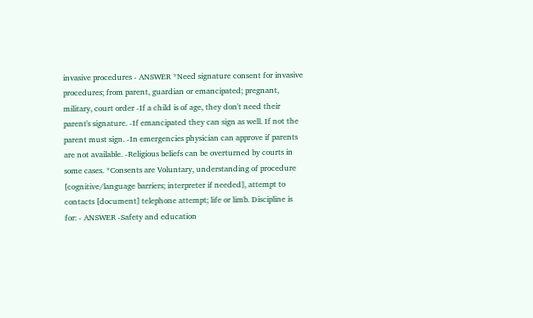invasive procedures - ANSWER *Need signature consent for invasive procedures; from parent, guardian or emancipated; pregnant, military, court order -If a child is of age, they don't need their parent's signature. -If emancipated they can sign as well. If not the parent must sign. -In emergencies physician can approve if parents are not available. -Religious beliefs can be overturned by courts in some cases. *Consents are Voluntary, understanding of procedure [cognitive/language barriers; interpreter if needed], attempt to contacts [document] telephone attempt; life or limb. Discipline is for: - ANSWER -Safety and education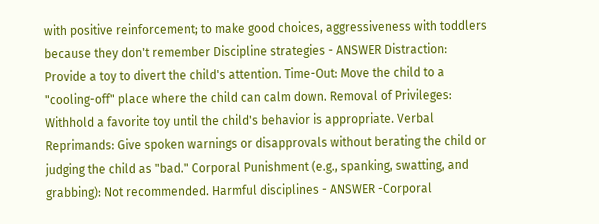with positive reinforcement; to make good choices, aggressiveness with toddlers because they don't remember Discipline strategies - ANSWER Distraction: Provide a toy to divert the child's attention. Time-Out: Move the child to a "cooling-off" place where the child can calm down. Removal of Privileges: Withhold a favorite toy until the child's behavior is appropriate. Verbal Reprimands: Give spoken warnings or disapprovals without berating the child or judging the child as "bad." Corporal Punishment (e.g., spanking, swatting, and grabbing): Not recommended. Harmful disciplines - ANSWER -Corporal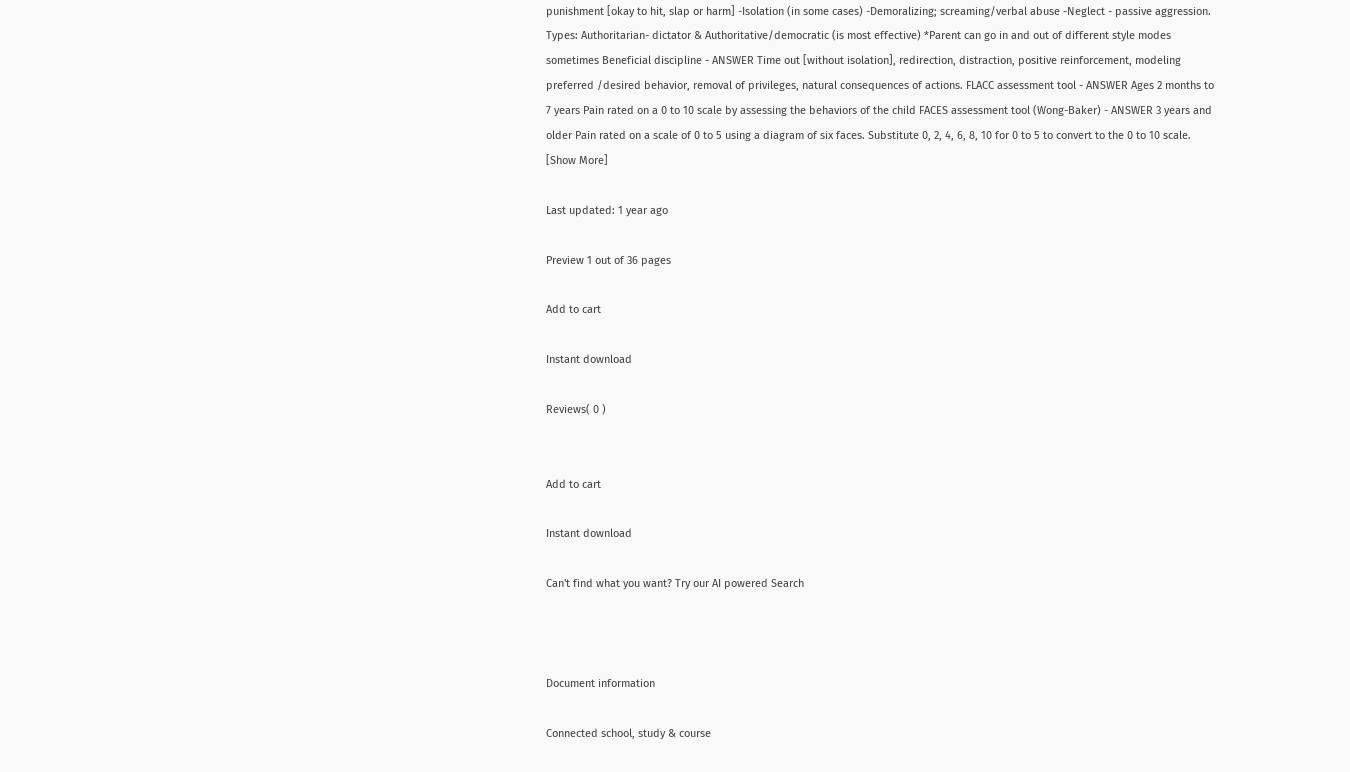punishment [okay to hit, slap or harm] -Isolation (in some cases) -Demoralizing; screaming/verbal abuse -Neglect - passive aggression. Types: Authoritarian- dictator & Authoritative/democratic (is most effective) *Parent can go in and out of different style modes sometimes Beneficial discipline - ANSWER Time out [without isolation], redirection, distraction, positive reinforcement, modeling preferred /desired behavior, removal of privileges, natural consequences of actions. FLACC assessment tool - ANSWER Ages 2 months to 7 years Pain rated on a 0 to 10 scale by assessing the behaviors of the child FACES assessment tool (Wong-Baker) - ANSWER 3 years and older Pain rated on a scale of 0 to 5 using a diagram of six faces. Substitute 0, 2, 4, 6, 8, 10 for 0 to 5 to convert to the 0 to 10 scale. [Show More]

Last updated: 1 year ago

Preview 1 out of 36 pages

Add to cart

Instant download

Reviews( 0 )


Add to cart

Instant download

Can't find what you want? Try our AI powered Search



Document information

Connected school, study & course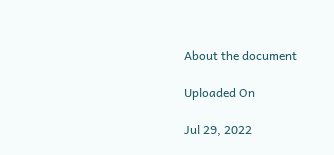About the document

Uploaded On

Jul 29, 2022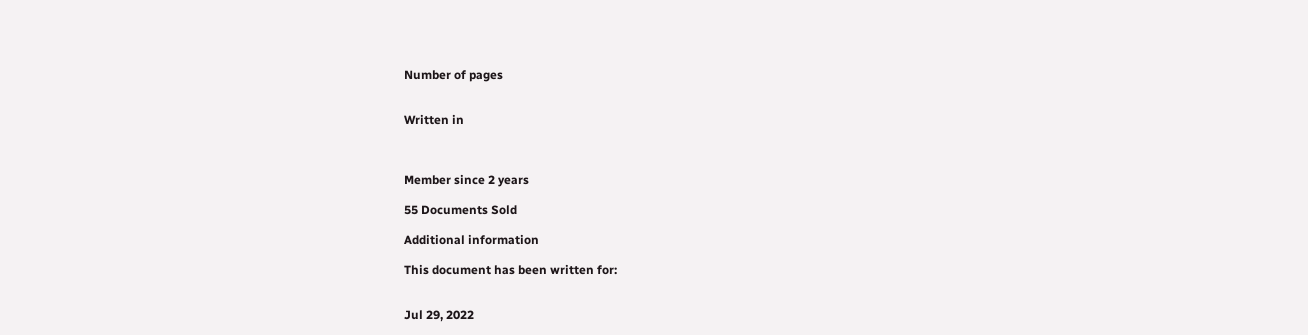Number of pages


Written in



Member since 2 years

55 Documents Sold

Additional information

This document has been written for:


Jul 29, 2022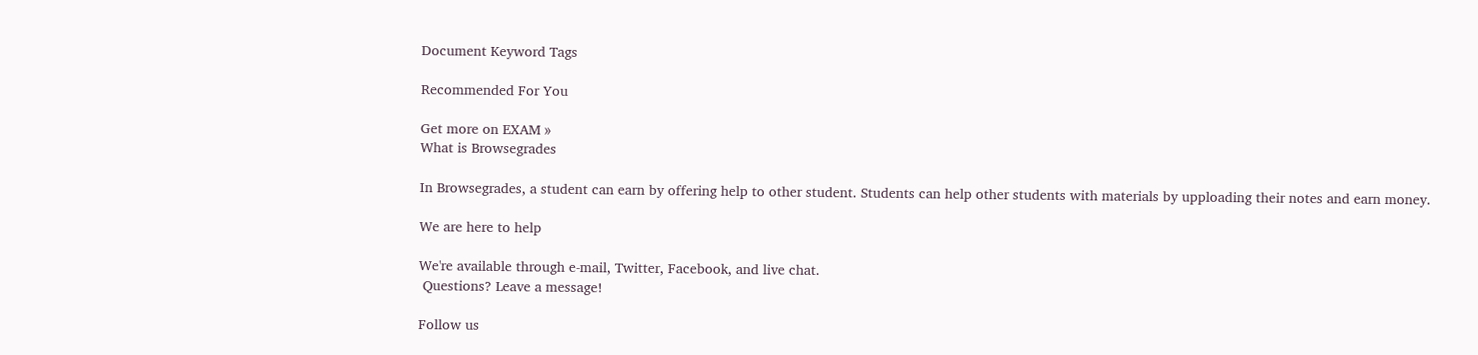Document Keyword Tags

Recommended For You

Get more on EXAM »
What is Browsegrades

In Browsegrades, a student can earn by offering help to other student. Students can help other students with materials by upploading their notes and earn money.

We are here to help

We're available through e-mail, Twitter, Facebook, and live chat.
 Questions? Leave a message!

Follow us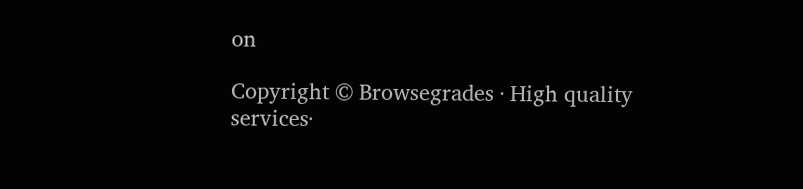on

Copyright © Browsegrades · High quality services·